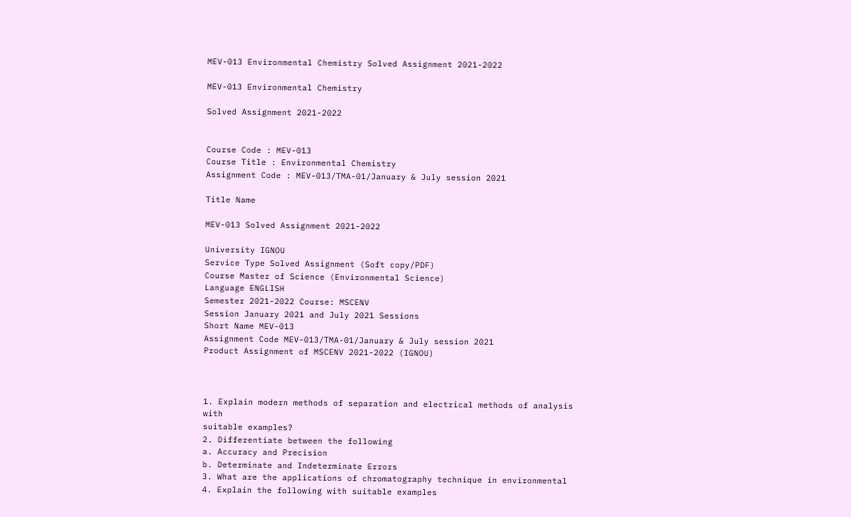MEV-013 Environmental Chemistry Solved Assignment 2021-2022

MEV-013 Environmental Chemistry

Solved Assignment 2021-2022


Course Code : MEV-013
Course Title : Environmental Chemistry
Assignment Code : MEV-013/TMA-01/January & July session 2021

Title Name

MEV-013 Solved Assignment 2021-2022

University IGNOU
Service Type Solved Assignment (Soft copy/PDF)
Course Master of Science (Environmental Science)
Language ENGLISH
Semester 2021-2022 Course: MSCENV
Session January 2021 and July 2021 Sessions
Short Name MEV-013
Assignment Code MEV-013/TMA-01/January & July session 2021
Product Assignment of MSCENV 2021-2022 (IGNOU)



1. Explain modern methods of separation and electrical methods of analysis with
suitable examples?
2. Differentiate between the following
a. Accuracy and Precision
b. Determinate and Indeterminate Errors
3. What are the applications of chromatography technique in environmental
4. Explain the following with suitable examples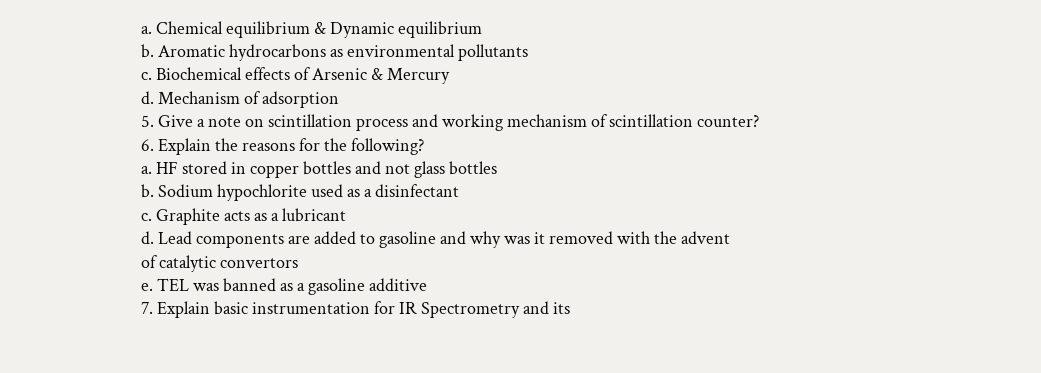a. Chemical equilibrium & Dynamic equilibrium
b. Aromatic hydrocarbons as environmental pollutants
c. Biochemical effects of Arsenic & Mercury
d. Mechanism of adsorption
5. Give a note on scintillation process and working mechanism of scintillation counter?
6. Explain the reasons for the following?
a. HF stored in copper bottles and not glass bottles
b. Sodium hypochlorite used as a disinfectant
c. Graphite acts as a lubricant
d. Lead components are added to gasoline and why was it removed with the advent
of catalytic convertors
e. TEL was banned as a gasoline additive
7. Explain basic instrumentation for IR Spectrometry and its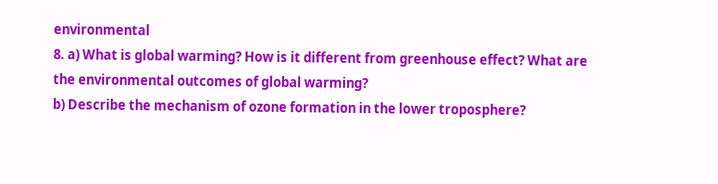environmental
8. a) What is global warming? How is it different from greenhouse effect? What are
the environmental outcomes of global warming?
b) Describe the mechanism of ozone formation in the lower troposphere?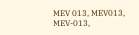MEV 013, MEV013, MEV-013,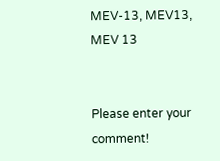MEV-13, MEV13, MEV 13


Please enter your comment!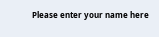Please enter your name here